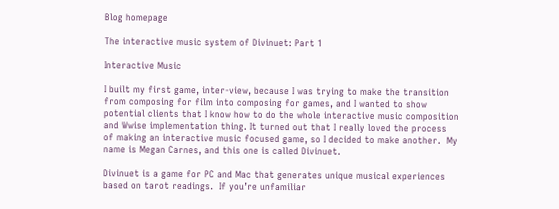Blog homepage

The interactive music system of Divinuet: Part 1

Interactive Music

I built my first game, inter-view, because I was trying to make the transition from composing for film into composing for games, and I wanted to show potential clients that I know how to do the whole interactive music composition and Wwise implementation thing. It turned out that I really loved the process of making an interactive music focused game, so I decided to make another.  My name is Megan Carnes, and this one is called Divinuet.

Divinuet is a game for PC and Mac that generates unique musical experiences based on tarot readings.  If you’re unfamiliar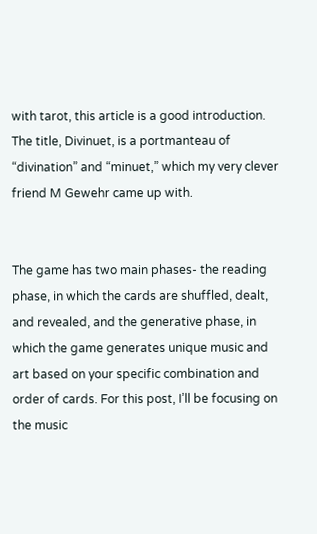with tarot, this article is a good introduction. The title, Divinuet, is a portmanteau of “divination” and “minuet,” which my very clever friend M Gewehr came up with.


The game has two main phases- the reading phase, in which the cards are shuffled, dealt, and revealed, and the generative phase, in which the game generates unique music and art based on your specific combination and order of cards. For this post, I’ll be focusing on the music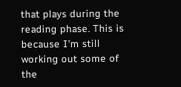that plays during the reading phase. This is because I’m still working out some of the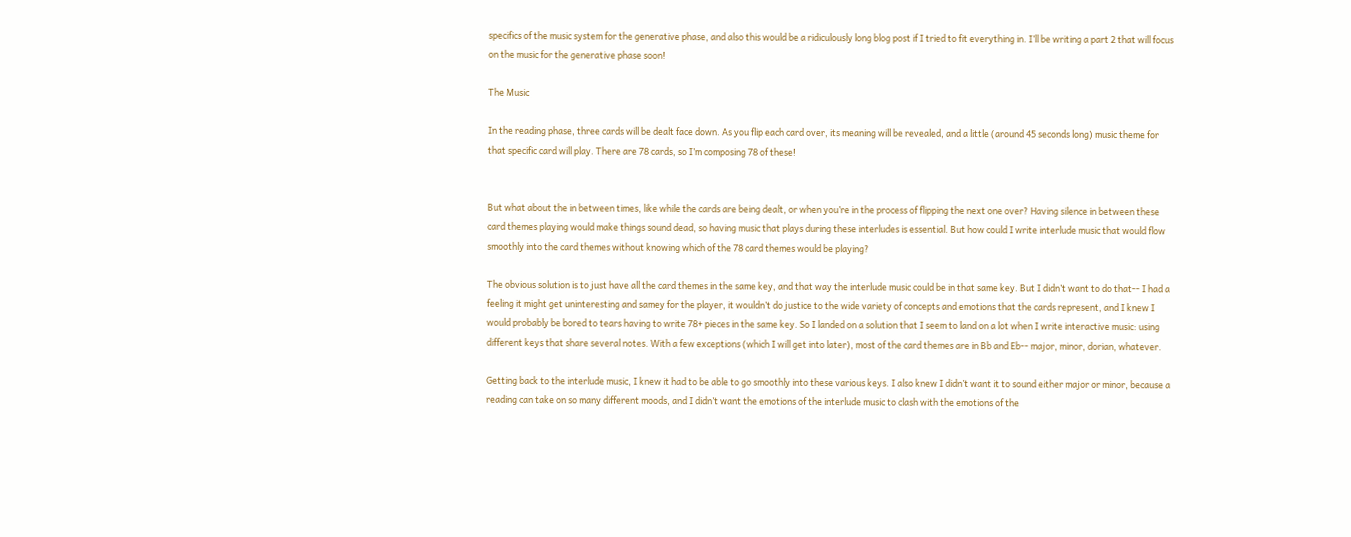specifics of the music system for the generative phase, and also this would be a ridiculously long blog post if I tried to fit everything in. I’ll be writing a part 2 that will focus on the music for the generative phase soon!

The Music

In the reading phase, three cards will be dealt face down. As you flip each card over, its meaning will be revealed, and a little (around 45 seconds long) music theme for that specific card will play. There are 78 cards, so I’m composing 78 of these!


But what about the in between times, like while the cards are being dealt, or when you’re in the process of flipping the next one over? Having silence in between these card themes playing would make things sound dead, so having music that plays during these interludes is essential. But how could I write interlude music that would flow smoothly into the card themes without knowing which of the 78 card themes would be playing?

The obvious solution is to just have all the card themes in the same key, and that way the interlude music could be in that same key. But I didn’t want to do that-- I had a feeling it might get uninteresting and samey for the player, it wouldn’t do justice to the wide variety of concepts and emotions that the cards represent, and I knew I would probably be bored to tears having to write 78+ pieces in the same key. So I landed on a solution that I seem to land on a lot when I write interactive music: using different keys that share several notes. With a few exceptions (which I will get into later), most of the card themes are in Bb and Eb-- major, minor, dorian, whatever.

Getting back to the interlude music, I knew it had to be able to go smoothly into these various keys. I also knew I didn’t want it to sound either major or minor, because a reading can take on so many different moods, and I didn’t want the emotions of the interlude music to clash with the emotions of the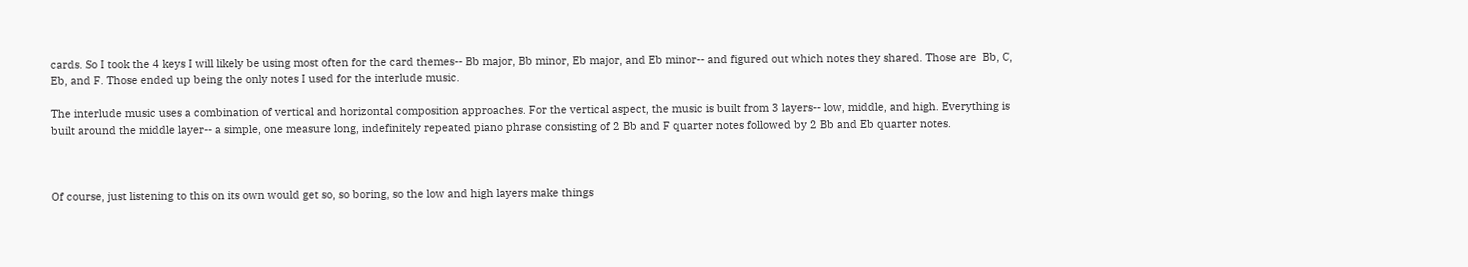cards. So I took the 4 keys I will likely be using most often for the card themes-- Bb major, Bb minor, Eb major, and Eb minor-- and figured out which notes they shared. Those are  Bb, C, Eb, and F. Those ended up being the only notes I used for the interlude music.

The interlude music uses a combination of vertical and horizontal composition approaches. For the vertical aspect, the music is built from 3 layers-- low, middle, and high. Everything is built around the middle layer-- a simple, one measure long, indefinitely repeated piano phrase consisting of 2 Bb and F quarter notes followed by 2 Bb and Eb quarter notes.



Of course, just listening to this on its own would get so, so boring, so the low and high layers make things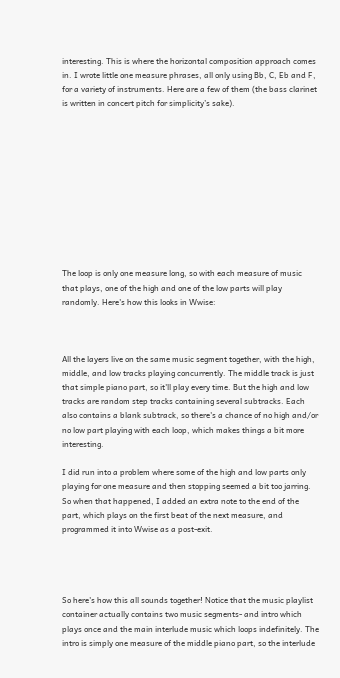interesting. This is where the horizontal composition approach comes in. I wrote little one measure phrases, all only using Bb, C, Eb and F, for a variety of instruments. Here are a few of them (the bass clarinet is written in concert pitch for simplicity’s sake).











The loop is only one measure long, so with each measure of music that plays, one of the high and one of the low parts will play randomly. Here's how this looks in Wwise:



All the layers live on the same music segment together, with the high, middle, and low tracks playing concurrently. The middle track is just that simple piano part, so it'll play every time. But the high and low tracks are random step tracks containing several subtracks. Each also contains a blank subtrack, so there's a chance of no high and/or no low part playing with each loop, which makes things a bit more interesting.

I did run into a problem where some of the high and low parts only playing for one measure and then stopping seemed a bit too jarring. So when that happened, I added an extra note to the end of the part, which plays on the first beat of the next measure, and programmed it into Wwise as a post-exit.




So here's how this all sounds together! Notice that the music playlist container actually contains two music segments- and intro which plays once and the main interlude music which loops indefinitely. The intro is simply one measure of the middle piano part, so the interlude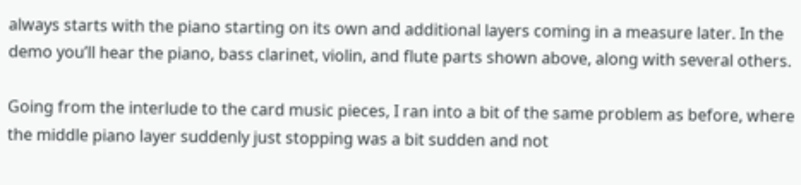always starts with the piano starting on its own and additional layers coming in a measure later. In the demo you’ll hear the piano, bass clarinet, violin, and flute parts shown above, along with several others.

Going from the interlude to the card music pieces, I ran into a bit of the same problem as before, where the middle piano layer suddenly just stopping was a bit sudden and not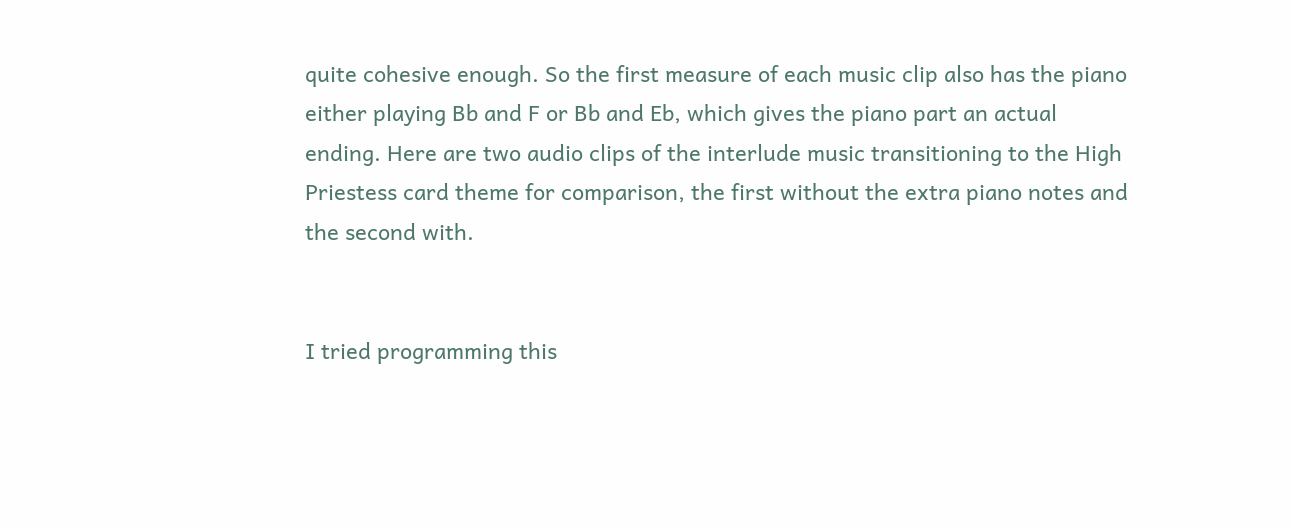quite cohesive enough. So the first measure of each music clip also has the piano either playing Bb and F or Bb and Eb, which gives the piano part an actual ending. Here are two audio clips of the interlude music transitioning to the High Priestess card theme for comparison, the first without the extra piano notes and the second with.


I tried programming this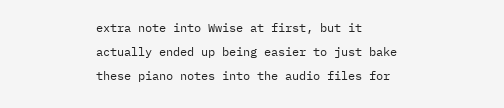extra note into Wwise at first, but it actually ended up being easier to just bake these piano notes into the audio files for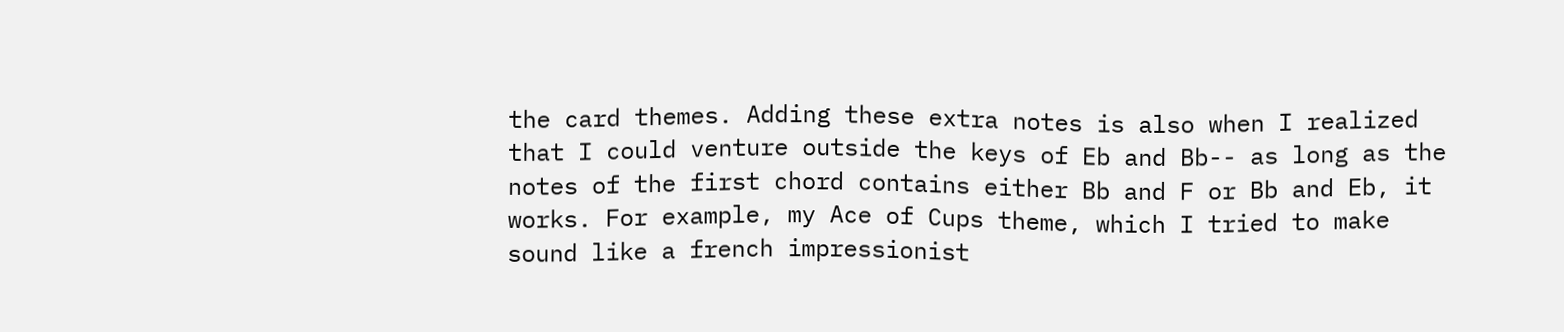the card themes. Adding these extra notes is also when I realized that I could venture outside the keys of Eb and Bb-- as long as the notes of the first chord contains either Bb and F or Bb and Eb, it works. For example, my Ace of Cups theme, which I tried to make sound like a french impressionist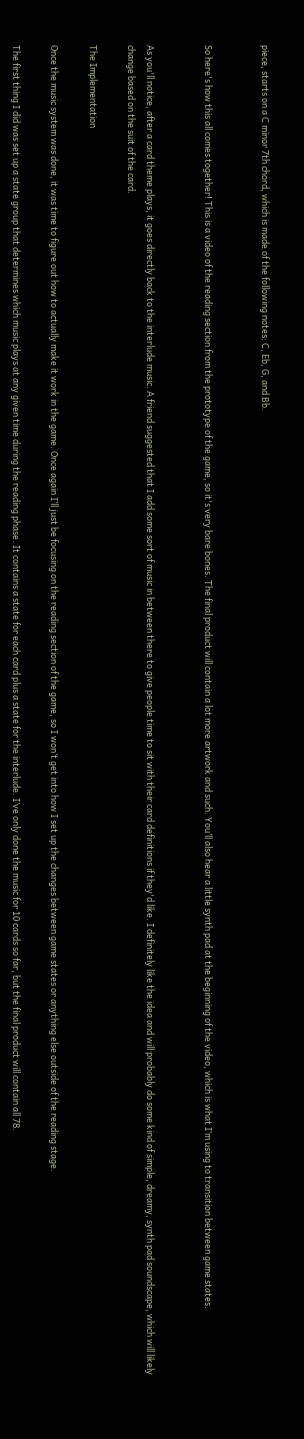piece, starts on a C minor 7th chord, which is made of the following notes: C, Eb, G, and Bb.


So here's how this all comes together! This is a video of the reading section from the prototype of the game, so it's very bare bones. The final product will contain a lot more artwork and such. You’ll also hear a little synth pad at the beginning of the video, which is what I’m using to transition between game states.


As you'll notice, after a card theme plays, it goes directly back to the interlude music. A friend suggested that I add some sort of music in between there to give people time to sit with their card definitions if they'd like. I definitely like the idea and will probably do some kind of simple, dreamy, synth pad soundscape, which will likely change based on the suit of the card.

The Implementation

Once the music system was done, it was time to figure out how to actually make it work in the game. Once again I’ll just be focusing on the reading section of the game, so I won’t get into how I set up the changes between game states or anything else outside of the reading stage.

The first thing I did was set up a state group that determines which music plays at any given time during the reading phase. It contains a state for each card plus a state for the interlude. I’ve only done the music for 10 cards so far, but the final product will contain all 78.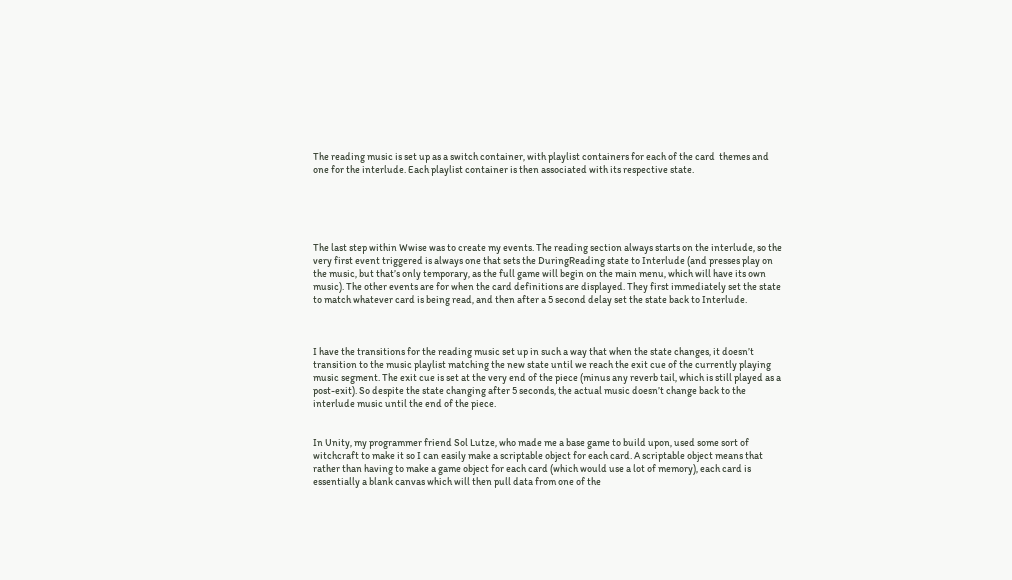The reading music is set up as a switch container, with playlist containers for each of the card  themes and one for the interlude. Each playlist container is then associated with its respective state.





The last step within Wwise was to create my events. The reading section always starts on the interlude, so the very first event triggered is always one that sets the DuringReading state to Interlude (and presses play on the music, but that’s only temporary, as the full game will begin on the main menu, which will have its own music). The other events are for when the card definitions are displayed. They first immediately set the state to match whatever card is being read, and then after a 5 second delay set the state back to Interlude.



I have the transitions for the reading music set up in such a way that when the state changes, it doesn’t transition to the music playlist matching the new state until we reach the exit cue of the currently playing music segment. The exit cue is set at the very end of the piece (minus any reverb tail, which is still played as a post-exit). So despite the state changing after 5 seconds, the actual music doesn’t change back to the interlude music until the end of the piece.


In Unity, my programmer friend Sol Lutze, who made me a base game to build upon, used some sort of witchcraft to make it so I can easily make a scriptable object for each card. A scriptable object means that rather than having to make a game object for each card (which would use a lot of memory), each card is essentially a blank canvas which will then pull data from one of the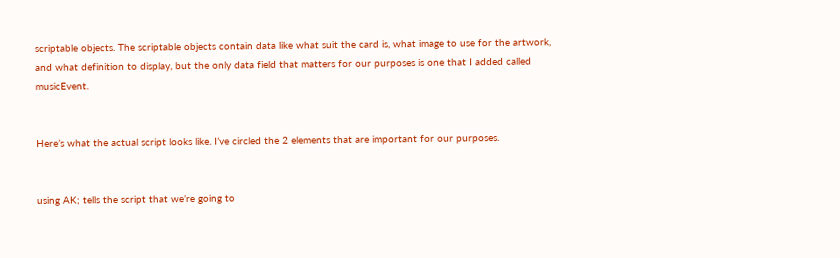scriptable objects. The scriptable objects contain data like what suit the card is, what image to use for the artwork, and what definition to display, but the only data field that matters for our purposes is one that I added called musicEvent.


Here’s what the actual script looks like. I’ve circled the 2 elements that are important for our purposes.


using AK; tells the script that we’re going to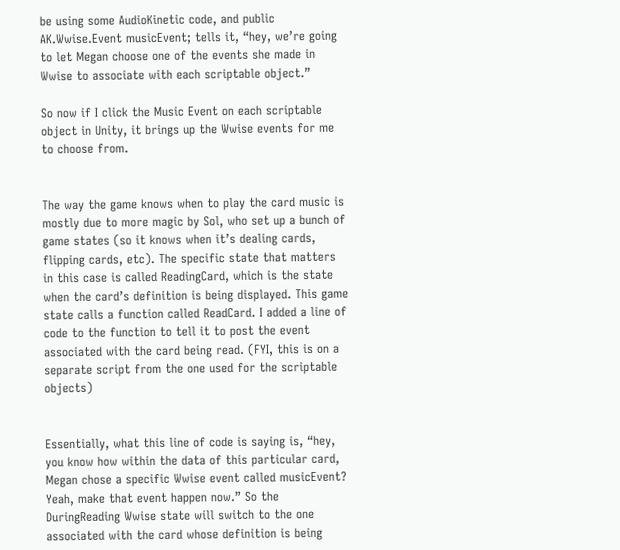be using some AudioKinetic code, and public AK.Wwise.Event musicEvent; tells it, “hey, we’re going to let Megan choose one of the events she made in Wwise to associate with each scriptable object.”

So now if I click the Music Event on each scriptable object in Unity, it brings up the Wwise events for me to choose from.


The way the game knows when to play the card music is mostly due to more magic by Sol, who set up a bunch of game states (so it knows when it’s dealing cards, flipping cards, etc). The specific state that matters in this case is called ReadingCard, which is the state when the card’s definition is being displayed. This game state calls a function called ReadCard. I added a line of code to the function to tell it to post the event associated with the card being read. (FYI, this is on a separate script from the one used for the scriptable objects)


Essentially, what this line of code is saying is, “hey, you know how within the data of this particular card, Megan chose a specific Wwise event called musicEvent? Yeah, make that event happen now.” So the DuringReading Wwise state will switch to the one associated with the card whose definition is being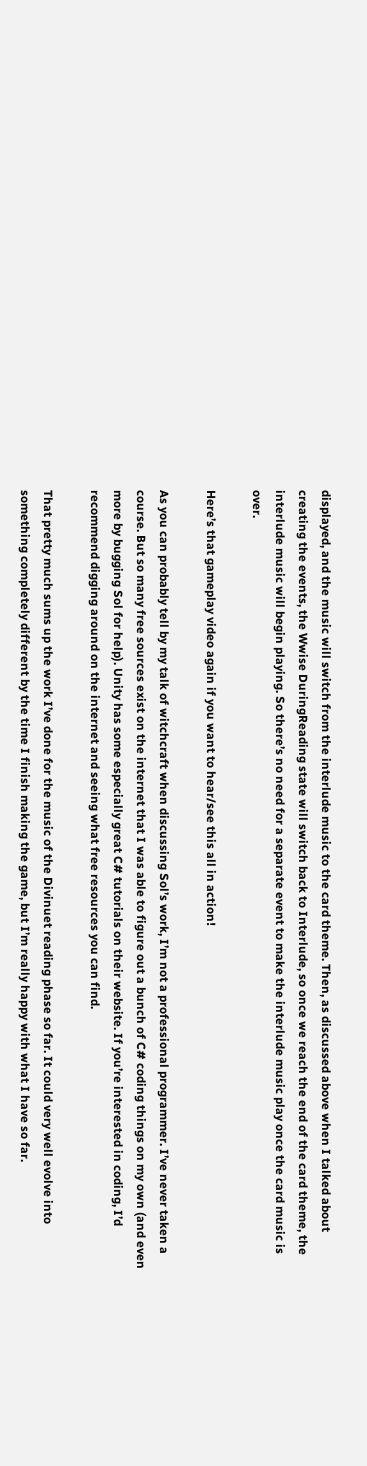displayed, and the music will switch from the interlude music to the card theme. Then, as discussed above when I talked about creating the events, the Wwise DuringReading state will switch back to Interlude, so once we reach the end of the card theme, the interlude music will begin playing. So there’s no need for a separate event to make the interlude music play once the card music is over.

Here’s that gameplay video again if you want to hear/see this all in action!

As you can probably tell by my talk of witchcraft when discussing Sol’s work, I’m not a professional programmer. I’ve never taken a course. But so many free sources exist on the internet that I was able to figure out a bunch of C# coding things on my own (and even more by bugging Sol for help). Unity has some especially great C# tutorials on their website. If you’re interested in coding, I’d recommend digging around on the internet and seeing what free resources you can find.

That pretty much sums up the work I’ve done for the music of the Divinuet reading phase so far. It could very well evolve into something completely different by the time I finish making the game, but I’m really happy with what I have so far.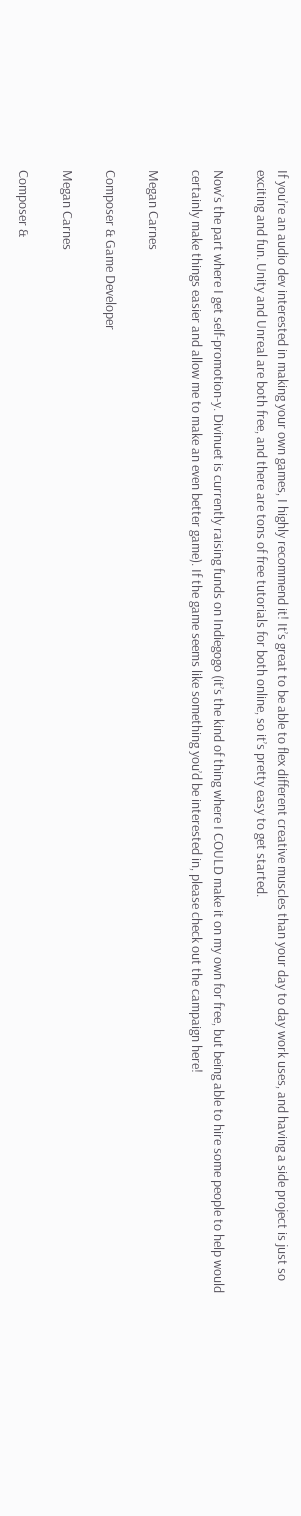If you’re an audio dev interested in making your own games, I highly recommend it! It’s great to be able to flex different creative muscles than your day to day work uses, and having a side project is just so exciting and fun. Unity and Unreal are both free, and there are tons of free tutorials for both online, so it’s pretty easy to get started.

Now’s the part where I get self-promotion-y. Divinuet is currently raising funds on Indiegogo (it’s the kind of thing where I COULD make it on my own for free, but being able to hire some people to help would certainly make things easier and allow me to make an even better game). If the game seems like something you’d be interested in, please check out the campaign here!

Megan Carnes

Composer & Game Developer

Megan Carnes

Composer &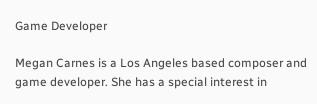Game Developer

Megan Carnes is a Los Angeles based composer and game developer. She has a special interest in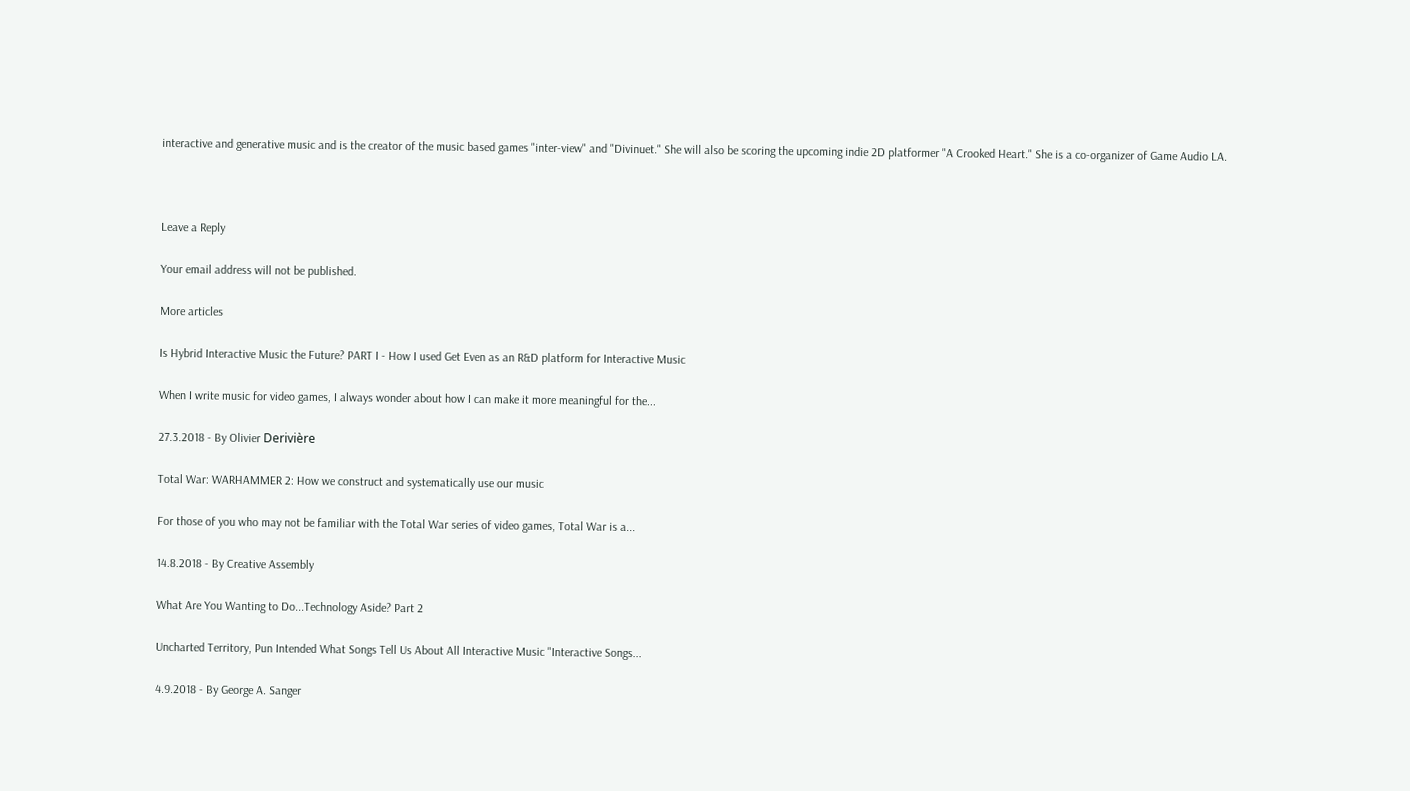interactive and generative music and is the creator of the music based games "inter-view" and "Divinuet." She will also be scoring the upcoming indie 2D platformer "A Crooked Heart." She is a co-organizer of Game Audio LA.



Leave a Reply

Your email address will not be published.

More articles

Is Hybrid Interactive Music the Future? PART I - How I used Get Even as an R&D platform for Interactive Music

When I write music for video games, I always wonder about how I can make it more meaningful for the...

27.3.2018 - By Olivier Derivière

Total War: WARHAMMER 2: How we construct and systematically use our music

For those of you who may not be familiar with the Total War series of video games, Total War is a...

14.8.2018 - By Creative Assembly

What Are You Wanting to Do...Technology Aside? Part 2

Uncharted Territory, Pun Intended What Songs Tell Us About All Interactive Music "Interactive Songs...

4.9.2018 - By George A. Sanger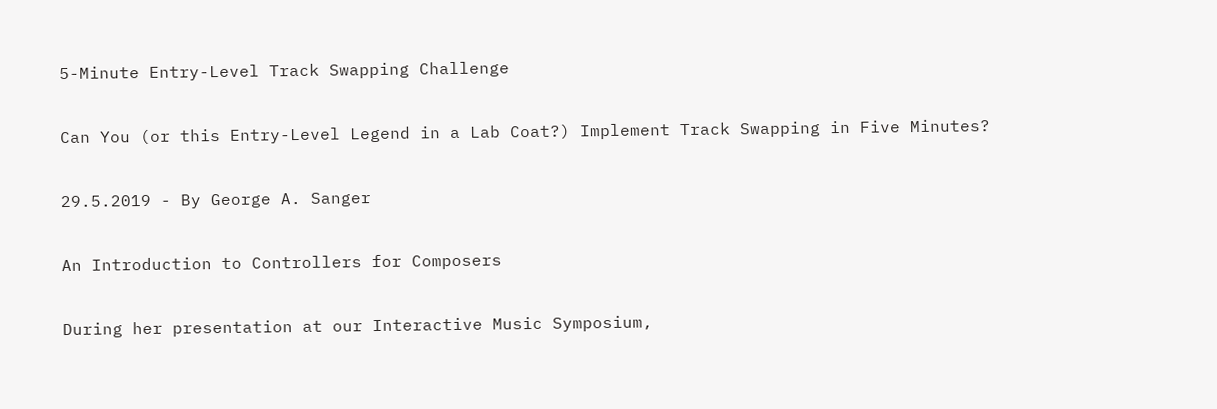5-Minute Entry-Level Track Swapping Challenge

Can You (or this Entry-Level Legend in a Lab Coat?) Implement Track Swapping in Five Minutes?

29.5.2019 - By George A. Sanger

An Introduction to Controllers for Composers

During her presentation at our Interactive Music Symposium,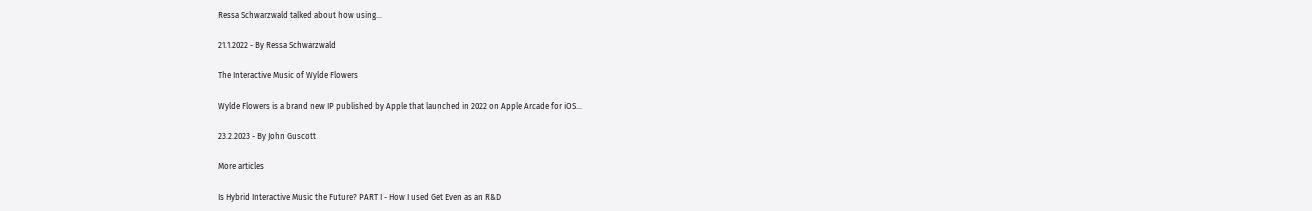Ressa Schwarzwald talked about how using...

21.1.2022 - By Ressa Schwarzwald

The Interactive Music of Wylde Flowers

Wylde Flowers is a brand new IP published by Apple that launched in 2022 on Apple Arcade for iOS...

23.2.2023 - By John Guscott

More articles

Is Hybrid Interactive Music the Future? PART I - How I used Get Even as an R&D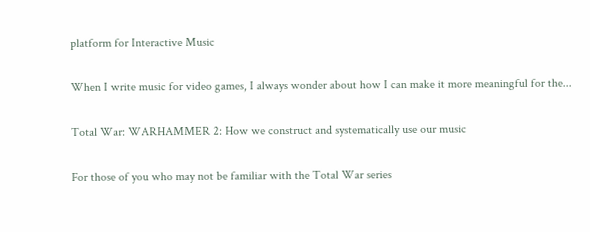platform for Interactive Music

When I write music for video games, I always wonder about how I can make it more meaningful for the...

Total War: WARHAMMER 2: How we construct and systematically use our music

For those of you who may not be familiar with the Total War series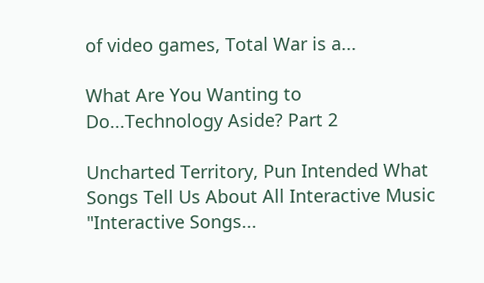of video games, Total War is a...

What Are You Wanting to Do...Technology Aside? Part 2

Uncharted Territory, Pun Intended What Songs Tell Us About All Interactive Music "Interactive Songs...